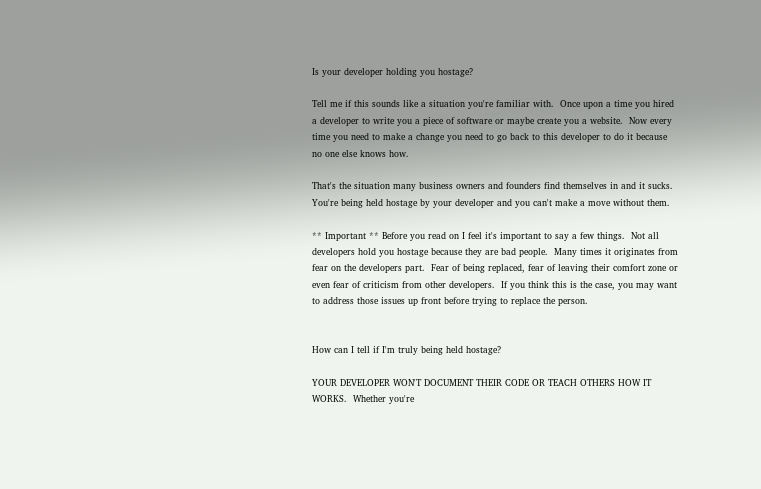Is your developer holding you hostage?

Tell me if this sounds like a situation you're familiar with.  Once upon a time you hired a developer to write you a piece of software or maybe create you a website.  Now every time you need to make a change you need to go back to this developer to do it because no one else knows how.

That's the situation many business owners and founders find themselves in and it sucks.  You're being held hostage by your developer and you can't make a move without them.

** Important ** Before you read on I feel it's important to say a few things.  Not all developers hold you hostage because they are bad people.  Many times it originates from fear on the developers part.  Fear of being replaced, fear of leaving their comfort zone or even fear of criticism from other developers.  If you think this is the case, you may want to address those issues up front before trying to replace the person.


How can I tell if I'm truly being held hostage?

YOUR DEVELOPER WON'T DOCUMENT THEIR CODE OR TEACH OTHERS HOW IT WORKS.  Whether you're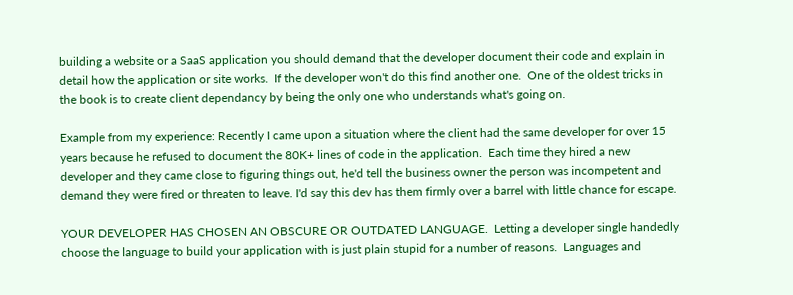building a website or a SaaS application you should demand that the developer document their code and explain in detail how the application or site works.  If the developer won't do this find another one.  One of the oldest tricks in the book is to create client dependancy by being the only one who understands what's going on.

Example from my experience: Recently I came upon a situation where the client had the same developer for over 15 years because he refused to document the 80K+ lines of code in the application.  Each time they hired a new developer and they came close to figuring things out, he'd tell the business owner the person was incompetent and demand they were fired or threaten to leave. I'd say this dev has them firmly over a barrel with little chance for escape.

YOUR DEVELOPER HAS CHOSEN AN OBSCURE OR OUTDATED LANGUAGE.  Letting a developer single handedly choose the language to build your application with is just plain stupid for a number of reasons.  Languages and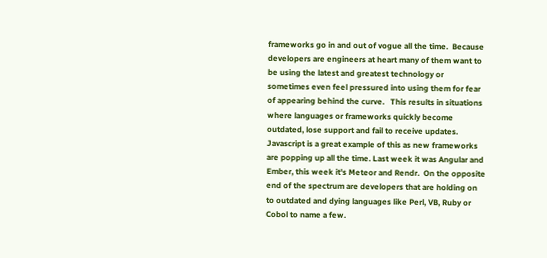frameworks go in and out of vogue all the time.  Because developers are engineers at heart many of them want to be using the latest and greatest technology or sometimes even feel pressured into using them for fear of appearing behind the curve.   This results in situations where languages or frameworks quickly become outdated, lose support and fail to receive updates. Javascript is a great example of this as new frameworks are popping up all the time. Last week it was Angular and Ember, this week it's Meteor and Rendr.  On the opposite end of the spectrum are developers that are holding on to outdated and dying languages like Perl, VB, Ruby or Cobol to name a few.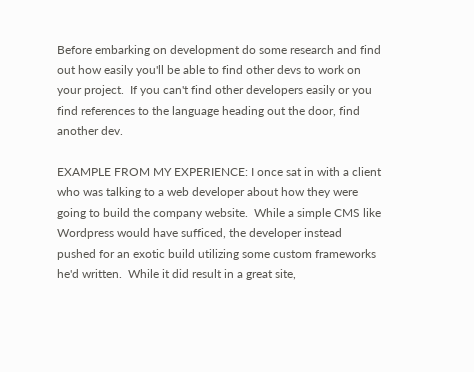Before embarking on development do some research and find out how easily you'll be able to find other devs to work on your project.  If you can't find other developers easily or you find references to the language heading out the door, find another dev.

EXAMPLE FROM MY EXPERIENCE: I once sat in with a client who was talking to a web developer about how they were going to build the company website.  While a simple CMS like Wordpress would have sufficed, the developer instead pushed for an exotic build utilizing some custom frameworks he'd written.  While it did result in a great site,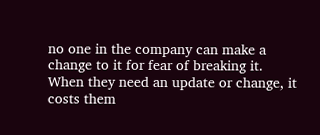no one in the company can make a change to it for fear of breaking it. When they need an update or change, it costs them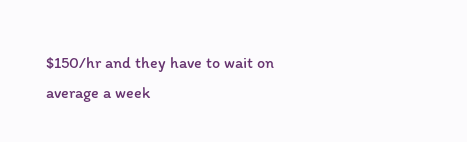$150/hr and they have to wait on average a week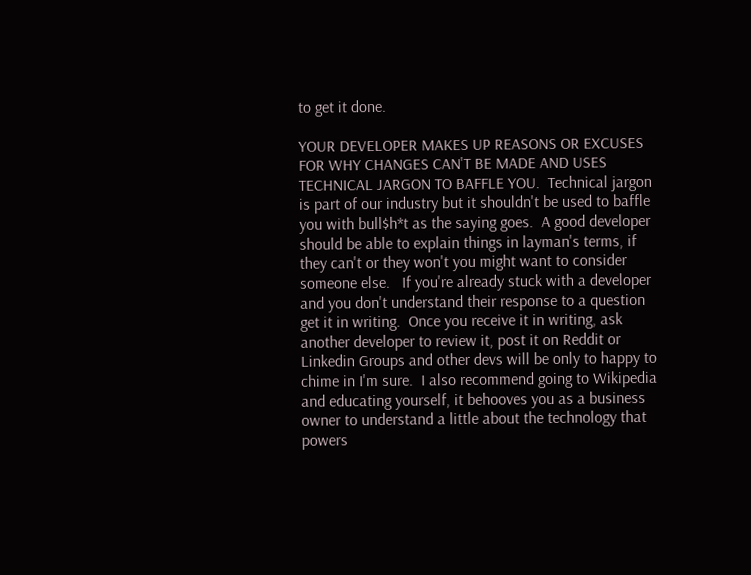to get it done.

YOUR DEVELOPER MAKES UP REASONS OR EXCUSES FOR WHY CHANGES CAN'T BE MADE AND USES TECHNICAL JARGON TO BAFFLE YOU.  Technical jargon is part of our industry but it shouldn't be used to baffle you with bull$h*t as the saying goes.  A good developer should be able to explain things in layman's terms, if they can't or they won't you might want to consider someone else.   If you're already stuck with a developer and you don't understand their response to a question get it in writing.  Once you receive it in writing, ask another developer to review it, post it on Reddit or Linkedin Groups and other devs will be only to happy to chime in I'm sure.  I also recommend going to Wikipedia and educating yourself, it behooves you as a business owner to understand a little about the technology that powers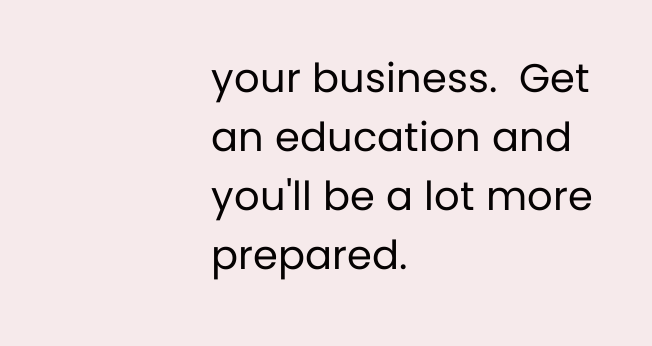your business.  Get an education and you'll be a lot more prepared.